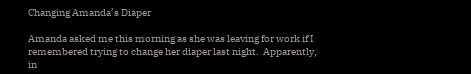Changing Amanda’s Diaper

Amanda asked me this morning as she was leaving for work if I remembered trying to change her diaper last night.  Apparently, in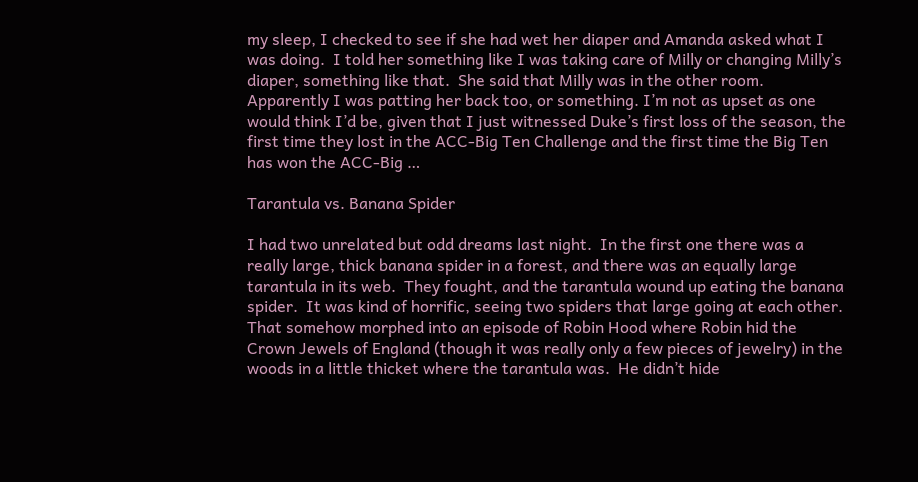my sleep, I checked to see if she had wet her diaper and Amanda asked what I was doing.  I told her something like I was taking care of Milly or changing Milly’s diaper, something like that.  She said that Milly was in the other room.  Apparently I was patting her back too, or something. I’m not as upset as one would think I’d be, given that I just witnessed Duke’s first loss of the season, the first time they lost in the ACC-Big Ten Challenge and the first time the Big Ten has won the ACC-Big …

Tarantula vs. Banana Spider

I had two unrelated but odd dreams last night.  In the first one there was a really large, thick banana spider in a forest, and there was an equally large tarantula in its web.  They fought, and the tarantula wound up eating the banana spider.  It was kind of horrific, seeing two spiders that large going at each other. That somehow morphed into an episode of Robin Hood where Robin hid the Crown Jewels of England (though it was really only a few pieces of jewelry) in the woods in a little thicket where the tarantula was.  He didn’t hide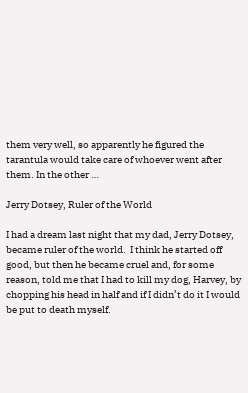them very well, so apparently he figured the tarantula would take care of whoever went after them. In the other …

Jerry Dotsey, Ruler of the World

I had a dream last night that my dad, Jerry Dotsey, became ruler of the world.  I think he started off good, but then he became cruel and, for some reason, told me that I had to kill my dog, Harvey, by chopping his head in half and if I didn’t do it I would be put to death myself.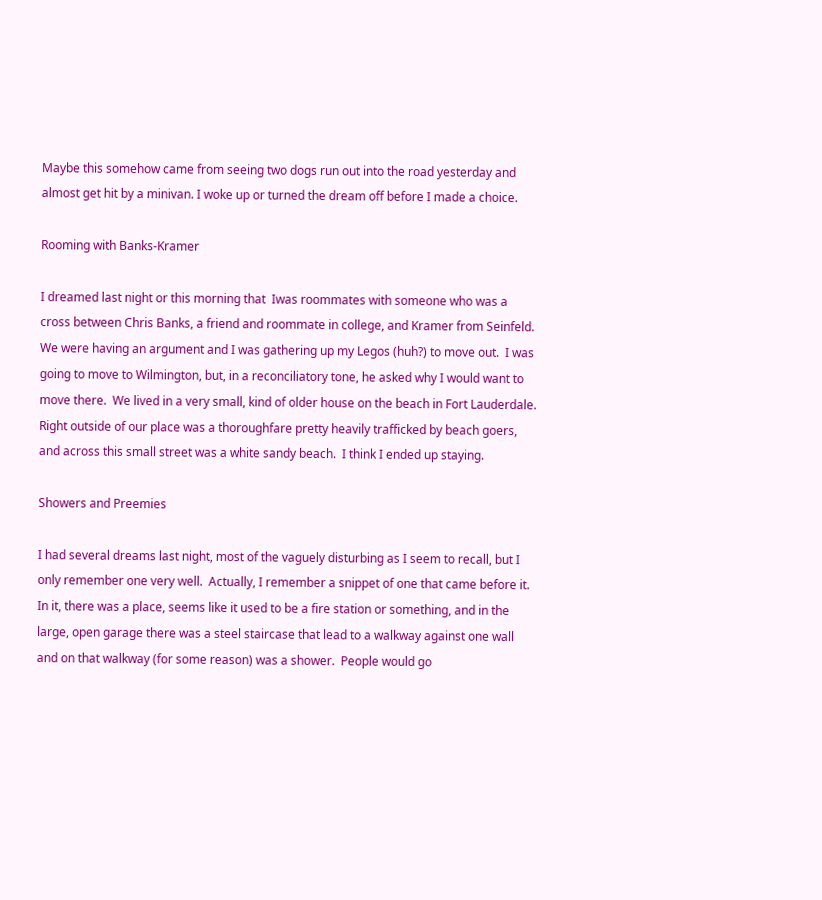Maybe this somehow came from seeing two dogs run out into the road yesterday and almost get hit by a minivan. I woke up or turned the dream off before I made a choice.

Rooming with Banks-Kramer

I dreamed last night or this morning that  Iwas roommates with someone who was a cross between Chris Banks, a friend and roommate in college, and Kramer from Seinfeld.  We were having an argument and I was gathering up my Legos (huh?) to move out.  I was going to move to Wilmington, but, in a reconciliatory tone, he asked why I would want to move there.  We lived in a very small, kind of older house on the beach in Fort Lauderdale.  Right outside of our place was a thoroughfare pretty heavily trafficked by beach goers, and across this small street was a white sandy beach.  I think I ended up staying.

Showers and Preemies

I had several dreams last night, most of the vaguely disturbing as I seem to recall, but I only remember one very well.  Actually, I remember a snippet of one that came before it.  In it, there was a place, seems like it used to be a fire station or something, and in the large, open garage there was a steel staircase that lead to a walkway against one wall and on that walkway (for some reason) was a shower.  People would go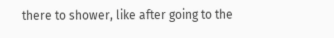there to shower, like after going to the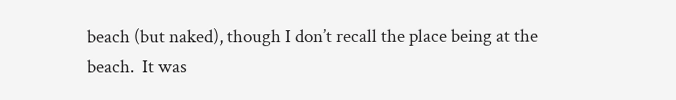beach (but naked), though I don’t recall the place being at the beach.  It was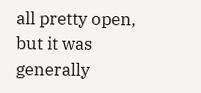all pretty open, but it was generally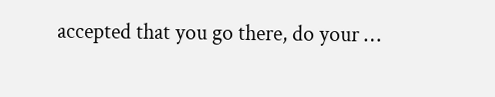accepted that you go there, do your …